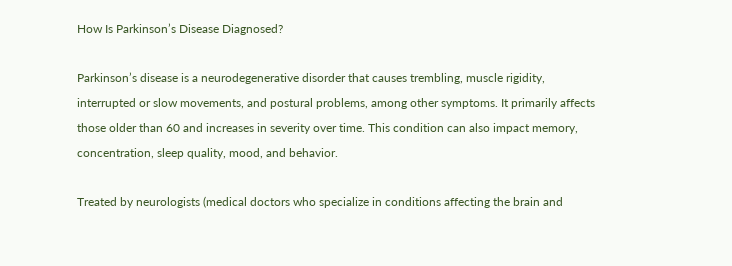How Is Parkinson’s Disease Diagnosed?

Parkinson’s disease is a neurodegenerative disorder that causes trembling, muscle rigidity, interrupted or slow movements, and postural problems, among other symptoms. It primarily affects those older than 60 and increases in severity over time. This condition can also impact memory, concentration, sleep quality, mood, and behavior.

Treated by neurologists (medical doctors who specialize in conditions affecting the brain and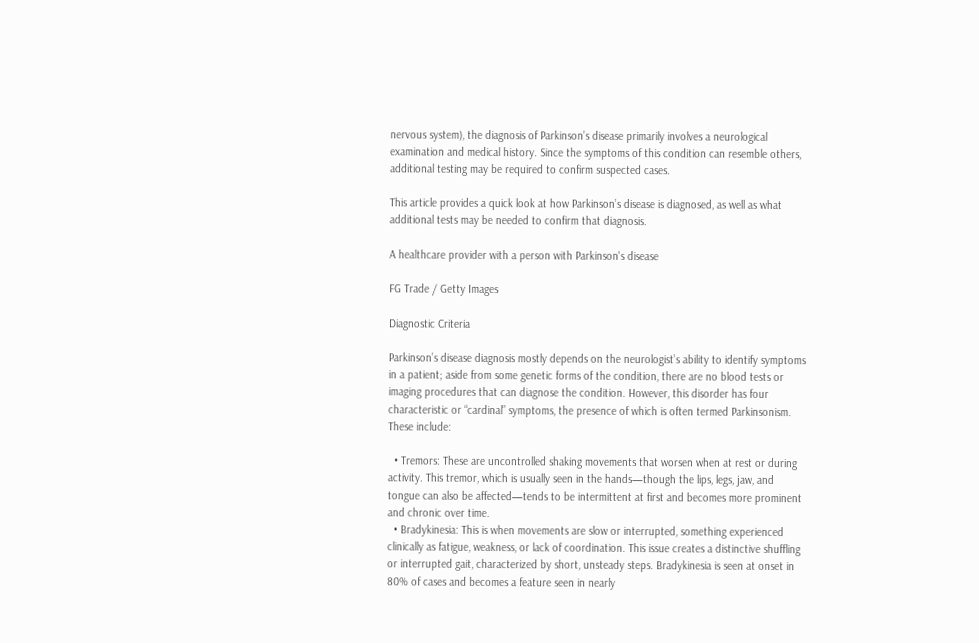nervous system), the diagnosis of Parkinson’s disease primarily involves a neurological examination and medical history. Since the symptoms of this condition can resemble others, additional testing may be required to confirm suspected cases.

This article provides a quick look at how Parkinson’s disease is diagnosed, as well as what additional tests may be needed to confirm that diagnosis.

A healthcare provider with a person with Parkinson's disease

FG Trade / Getty Images

Diagnostic Criteria

Parkinson’s disease diagnosis mostly depends on the neurologist’s ability to identify symptoms in a patient; aside from some genetic forms of the condition, there are no blood tests or imaging procedures that can diagnose the condition. However, this disorder has four characteristic or “cardinal” symptoms, the presence of which is often termed Parkinsonism. These include:

  • Tremors: These are uncontrolled shaking movements that worsen when at rest or during activity. This tremor, which is usually seen in the hands—though the lips, legs, jaw, and tongue can also be affected—tends to be intermittent at first and becomes more prominent and chronic over time.
  • Bradykinesia: This is when movements are slow or interrupted, something experienced clinically as fatigue, weakness, or lack of coordination. This issue creates a distinctive shuffling or interrupted gait, characterized by short, unsteady steps. Bradykinesia is seen at onset in 80% of cases and becomes a feature seen in nearly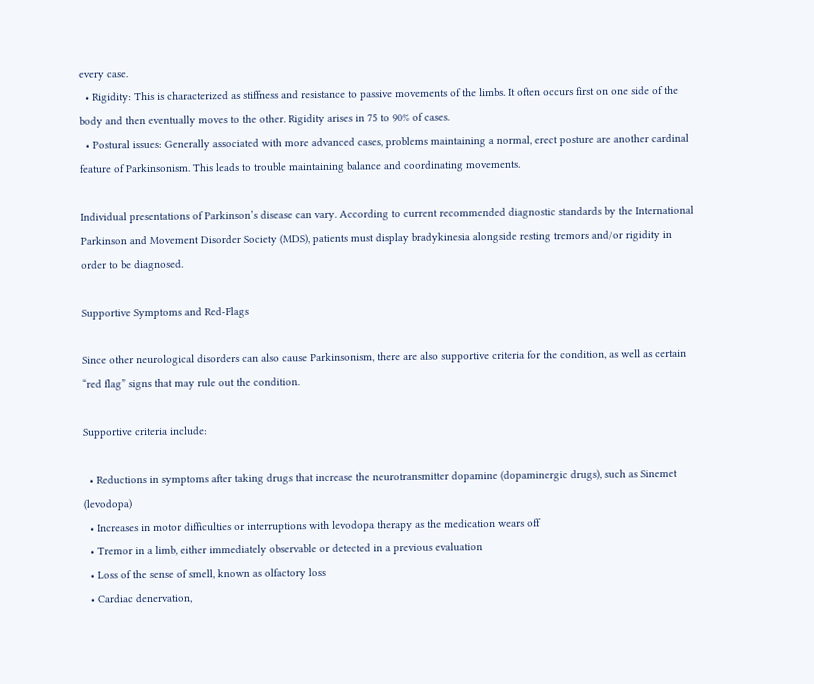every case.
  • Rigidity: This is characterized as stiffness and resistance to passive movements of the limbs. It often occurs first on one side of the body and then eventually moves to the other. Rigidity arises in 75 to 90% of cases.
  • Postural issues: Generally associated with more advanced cases, problems maintaining a normal, erect posture are another cardinal feature of Parkinsonism. This leads to trouble maintaining balance and coordinating movements.

Individual presentations of Parkinson’s disease can vary. According to current recommended diagnostic standards by the International Parkinson and Movement Disorder Society (MDS), patients must display bradykinesia alongside resting tremors and/or rigidity in order to be diagnosed.

Supportive Symptoms and Red-Flags

Since other neurological disorders can also cause Parkinsonism, there are also supportive criteria for the condition, as well as certain “red flag” signs that may rule out the condition.

Supportive criteria include:

  • Reductions in symptoms after taking drugs that increase the neurotransmitter dopamine (dopaminergic drugs), such as Sinemet (levodopa)
  • Increases in motor difficulties or interruptions with levodopa therapy as the medication wears off
  • Tremor in a limb, either immediately observable or detected in a previous evaluation
  • Loss of the sense of smell, known as olfactory loss
  • Cardiac denervation,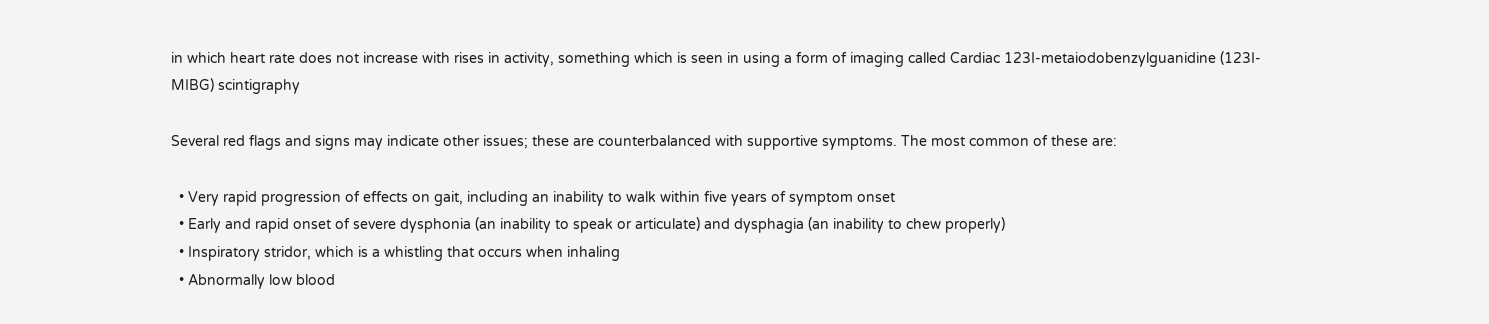in which heart rate does not increase with rises in activity, something which is seen in using a form of imaging called Cardiac 123I-metaiodobenzylguanidine (123I-MIBG) scintigraphy

Several red flags and signs may indicate other issues; these are counterbalanced with supportive symptoms. The most common of these are:

  • Very rapid progression of effects on gait, including an inability to walk within five years of symptom onset
  • Early and rapid onset of severe dysphonia (an inability to speak or articulate) and dysphagia (an inability to chew properly)
  • Inspiratory stridor, which is a whistling that occurs when inhaling
  • Abnormally low blood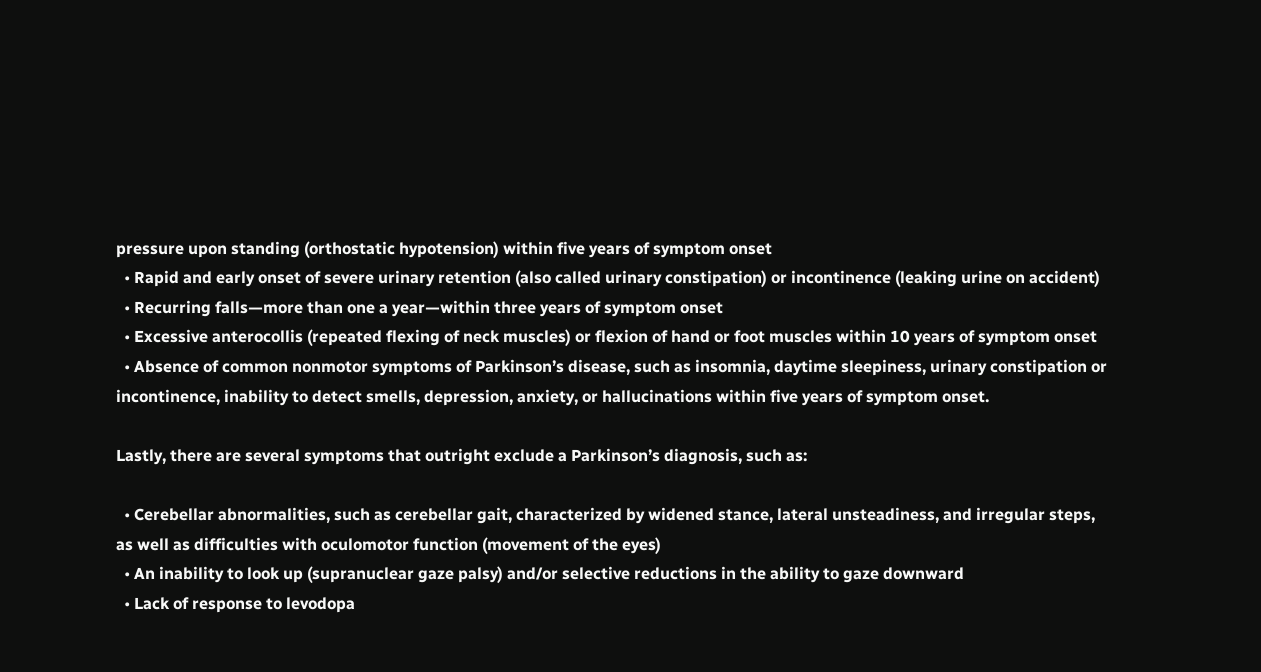pressure upon standing (orthostatic hypotension) within five years of symptom onset
  • Rapid and early onset of severe urinary retention (also called urinary constipation) or incontinence (leaking urine on accident)
  • Recurring falls—more than one a year—within three years of symptom onset
  • Excessive anterocollis (repeated flexing of neck muscles) or flexion of hand or foot muscles within 10 years of symptom onset
  • Absence of common nonmotor symptoms of Parkinson’s disease, such as insomnia, daytime sleepiness, urinary constipation or incontinence, inability to detect smells, depression, anxiety, or hallucinations within five years of symptom onset.

Lastly, there are several symptoms that outright exclude a Parkinson’s diagnosis, such as:

  • Cerebellar abnormalities, such as cerebellar gait, characterized by widened stance, lateral unsteadiness, and irregular steps, as well as difficulties with oculomotor function (movement of the eyes)
  • An inability to look up (supranuclear gaze palsy) and/or selective reductions in the ability to gaze downward
  • Lack of response to levodopa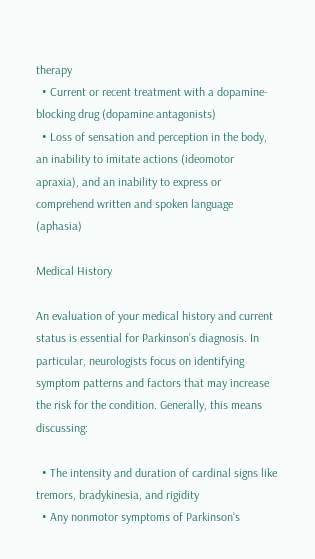therapy
  • Current or recent treatment with a dopamine-blocking drug (dopamine antagonists)
  • Loss of sensation and perception in the body, an inability to imitate actions (ideomotor apraxia), and an inability to express or comprehend written and spoken language (aphasia)

Medical History

An evaluation of your medical history and current status is essential for Parkinson’s diagnosis. In particular, neurologists focus on identifying symptom patterns and factors that may increase the risk for the condition. Generally, this means discussing:

  • The intensity and duration of cardinal signs like tremors, bradykinesia, and rigidity
  • Any nonmotor symptoms of Parkinson’s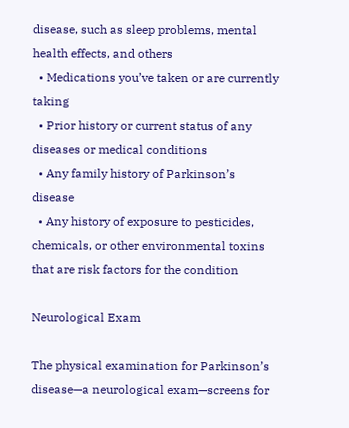disease, such as sleep problems, mental health effects, and others
  • Medications you’ve taken or are currently taking
  • Prior history or current status of any diseases or medical conditions
  • Any family history of Parkinson’s disease
  • Any history of exposure to pesticides, chemicals, or other environmental toxins that are risk factors for the condition

Neurological Exam

The physical examination for Parkinson’s disease—a neurological exam—screens for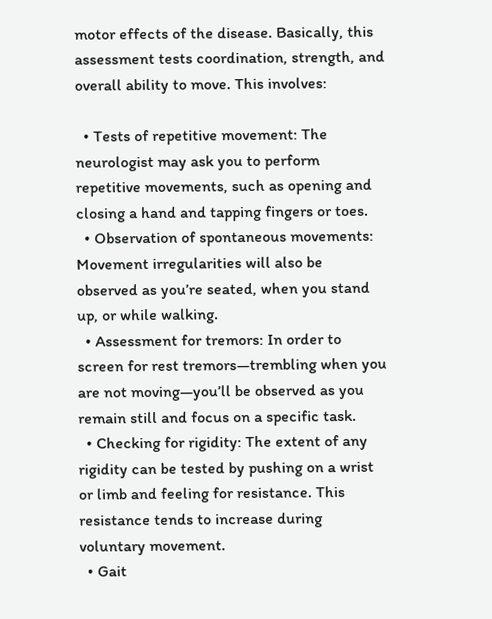motor effects of the disease. Basically, this assessment tests coordination, strength, and overall ability to move. This involves:

  • Tests of repetitive movement: The neurologist may ask you to perform repetitive movements, such as opening and closing a hand and tapping fingers or toes.
  • Observation of spontaneous movements: Movement irregularities will also be observed as you’re seated, when you stand up, or while walking.
  • Assessment for tremors: In order to screen for rest tremors—trembling when you are not moving—you’ll be observed as you remain still and focus on a specific task.
  • Checking for rigidity: The extent of any rigidity can be tested by pushing on a wrist or limb and feeling for resistance. This resistance tends to increase during voluntary movement.
  • Gait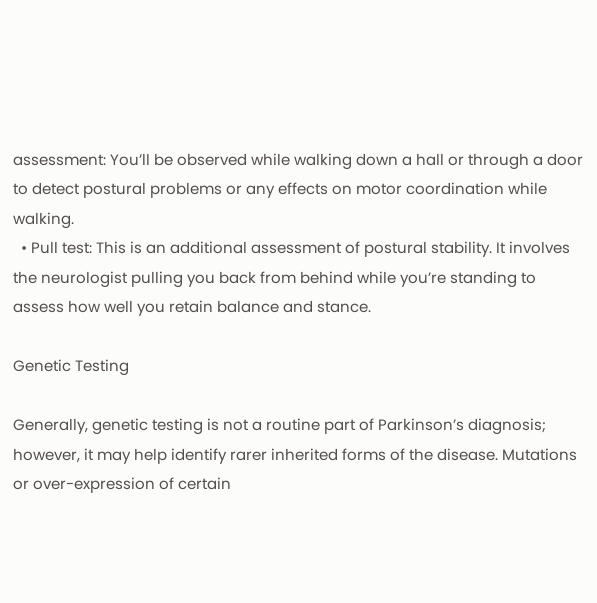assessment: You’ll be observed while walking down a hall or through a door to detect postural problems or any effects on motor coordination while walking.
  • Pull test: This is an additional assessment of postural stability. It involves the neurologist pulling you back from behind while you’re standing to assess how well you retain balance and stance.

Genetic Testing

Generally, genetic testing is not a routine part of Parkinson’s diagnosis; however, it may help identify rarer inherited forms of the disease. Mutations or over-expression of certain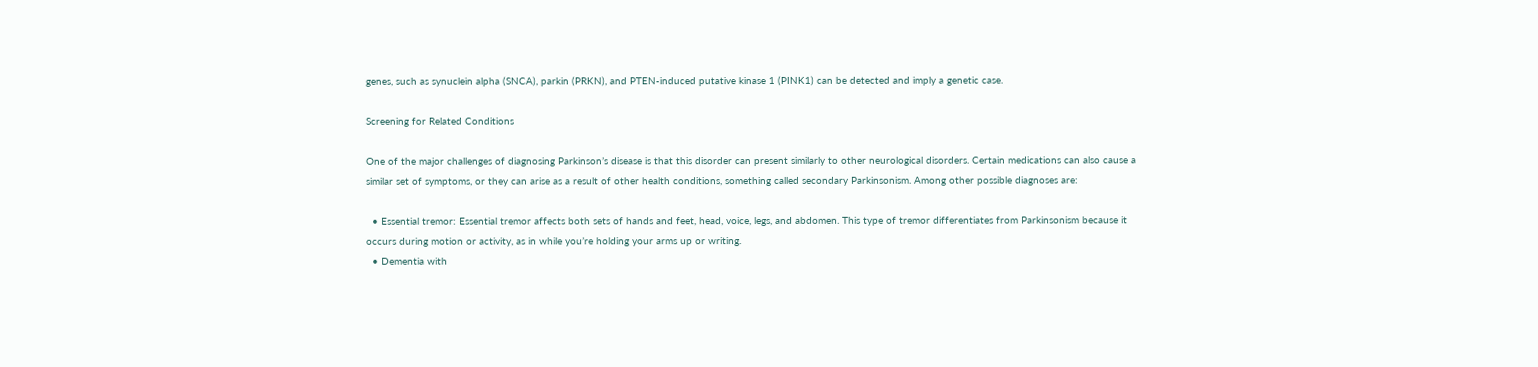genes, such as synuclein alpha (SNCA), parkin (PRKN), and PTEN-induced putative kinase 1 (PINK1) can be detected and imply a genetic case.

Screening for Related Conditions

One of the major challenges of diagnosing Parkinson’s disease is that this disorder can present similarly to other neurological disorders. Certain medications can also cause a similar set of symptoms, or they can arise as a result of other health conditions, something called secondary Parkinsonism. Among other possible diagnoses are:

  • Essential tremor: Essential tremor affects both sets of hands and feet, head, voice, legs, and abdomen. This type of tremor differentiates from Parkinsonism because it occurs during motion or activity, as in while you’re holding your arms up or writing.
  • Dementia with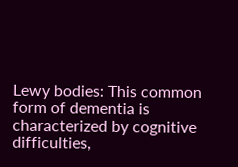Lewy bodies: This common form of dementia is characterized by cognitive difficulties,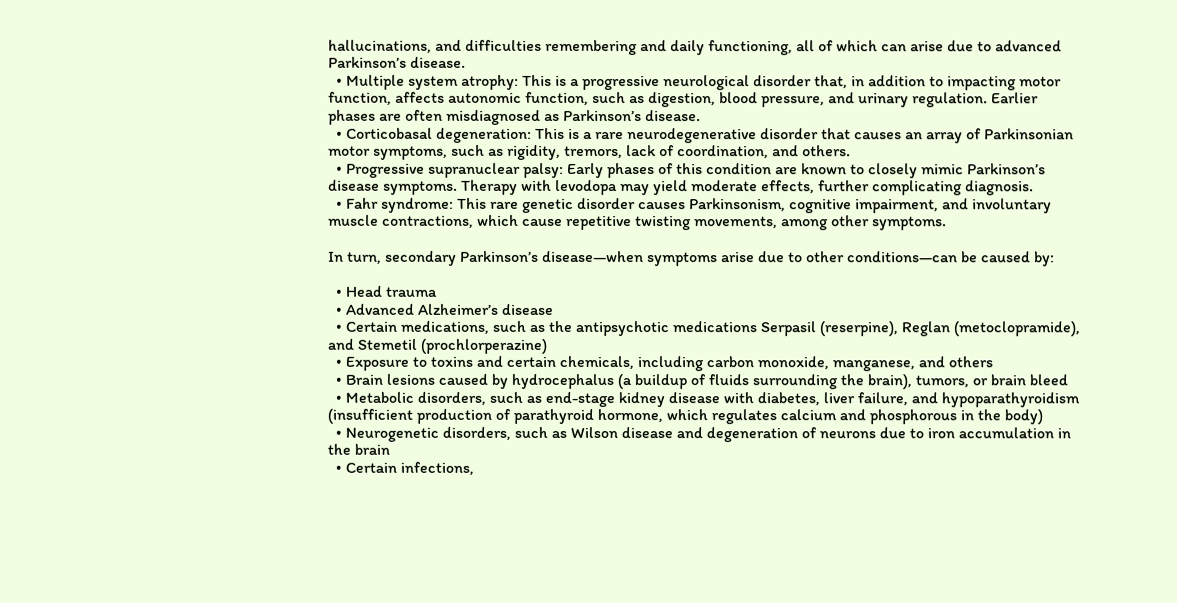hallucinations, and difficulties remembering and daily functioning, all of which can arise due to advanced Parkinson’s disease.
  • Multiple system atrophy: This is a progressive neurological disorder that, in addition to impacting motor function, affects autonomic function, such as digestion, blood pressure, and urinary regulation. Earlier phases are often misdiagnosed as Parkinson’s disease.
  • Corticobasal degeneration: This is a rare neurodegenerative disorder that causes an array of Parkinsonian motor symptoms, such as rigidity, tremors, lack of coordination, and others.
  • Progressive supranuclear palsy: Early phases of this condition are known to closely mimic Parkinson’s disease symptoms. Therapy with levodopa may yield moderate effects, further complicating diagnosis.
  • Fahr syndrome: This rare genetic disorder causes Parkinsonism, cognitive impairment, and involuntary muscle contractions, which cause repetitive twisting movements, among other symptoms.

In turn, secondary Parkinson’s disease—when symptoms arise due to other conditions—can be caused by:

  • Head trauma
  • Advanced Alzheimer’s disease
  • Certain medications, such as the antipsychotic medications Serpasil (reserpine), Reglan (metoclopramide), and Stemetil (prochlorperazine)
  • Exposure to toxins and certain chemicals, including carbon monoxide, manganese, and others
  • Brain lesions caused by hydrocephalus (a buildup of fluids surrounding the brain), tumors, or brain bleed
  • Metabolic disorders, such as end-stage kidney disease with diabetes, liver failure, and hypoparathyroidism (insufficient production of parathyroid hormone, which regulates calcium and phosphorous in the body)
  • Neurogenetic disorders, such as Wilson disease and degeneration of neurons due to iron accumulation in the brain
  • Certain infections,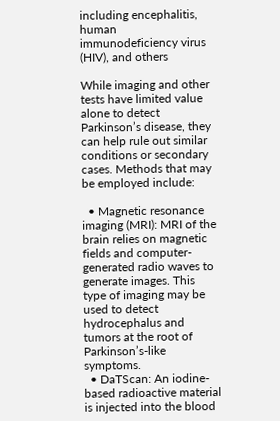including encephalitis, human immunodeficiency virus (HIV), and others

While imaging and other tests have limited value alone to detect Parkinson’s disease, they can help rule out similar conditions or secondary cases. Methods that may be employed include:

  • Magnetic resonance imaging (MRI): MRI of the brain relies on magnetic fields and computer-generated radio waves to generate images. This type of imaging may be used to detect hydrocephalus and tumors at the root of Parkinson’s-like symptoms.
  • DaTScan: An iodine-based radioactive material is injected into the blood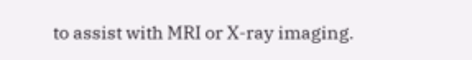to assist with MRI or X-ray imaging.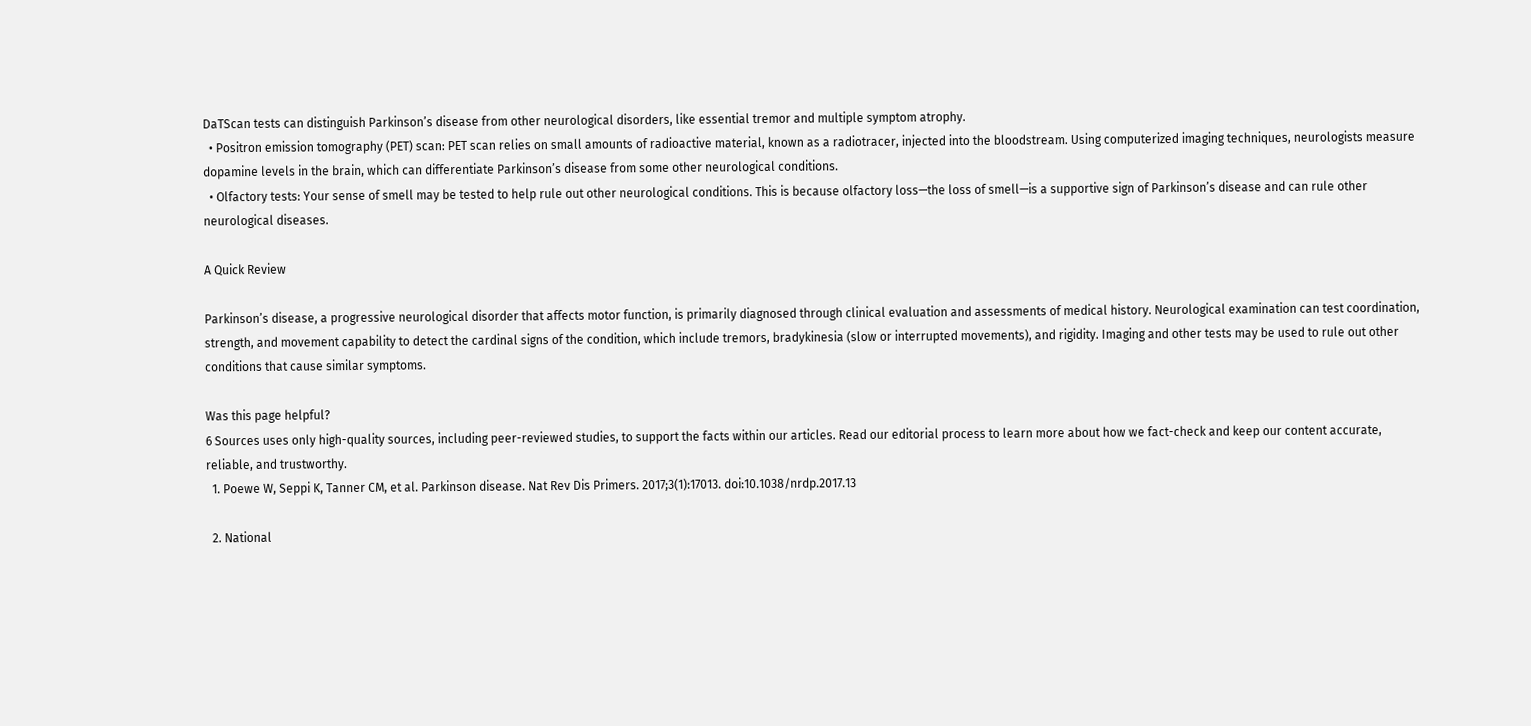DaTScan tests can distinguish Parkinson’s disease from other neurological disorders, like essential tremor and multiple symptom atrophy.
  • Positron emission tomography (PET) scan: PET scan relies on small amounts of radioactive material, known as a radiotracer, injected into the bloodstream. Using computerized imaging techniques, neurologists measure dopamine levels in the brain, which can differentiate Parkinson’s disease from some other neurological conditions.
  • Olfactory tests: Your sense of smell may be tested to help rule out other neurological conditions. This is because olfactory loss—the loss of smell—is a supportive sign of Parkinson’s disease and can rule other neurological diseases.

A Quick Review

Parkinson’s disease, a progressive neurological disorder that affects motor function, is primarily diagnosed through clinical evaluation and assessments of medical history. Neurological examination can test coordination, strength, and movement capability to detect the cardinal signs of the condition, which include tremors, bradykinesia (slow or interrupted movements), and rigidity. Imaging and other tests may be used to rule out other conditions that cause similar symptoms.

Was this page helpful?
6 Sources uses only high-quality sources, including peer-reviewed studies, to support the facts within our articles. Read our editorial process to learn more about how we fact-check and keep our content accurate, reliable, and trustworthy.
  1. Poewe W, Seppi K, Tanner CM, et al. Parkinson disease. Nat Rev Dis Primers. 2017;3(1):17013. doi:10.1038/nrdp.2017.13

  2. National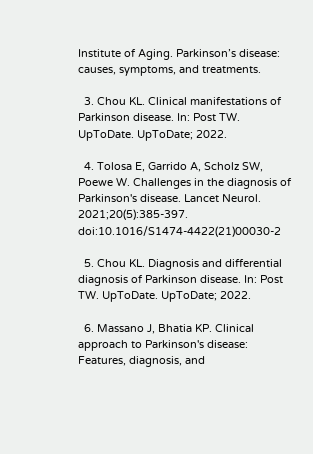Institute of Aging. Parkinson’s disease: causes, symptoms, and treatments.

  3. Chou KL. Clinical manifestations of Parkinson disease. In: Post TW. UpToDate. UpToDate; 2022.

  4. Tolosa E, Garrido A, Scholz SW, Poewe W. Challenges in the diagnosis of Parkinson's disease. Lancet Neurol. 2021;20(5):385-397. doi:10.1016/S1474-4422(21)00030-2

  5. Chou KL. Diagnosis and differential diagnosis of Parkinson disease. In: Post TW. UpToDate. UpToDate; 2022.

  6. Massano J, Bhatia KP. Clinical approach to Parkinson's disease: Features, diagnosis, and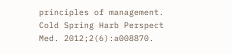principles of management. Cold Spring Harb Perspect Med. 2012;2(6):a008870.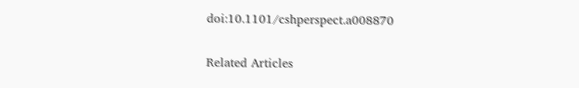doi:10.1101/cshperspect.a008870

Related Articles